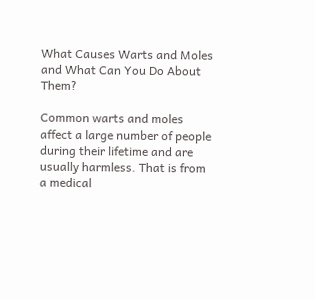What Causes Warts and Moles and What Can You Do About Them?

Common warts and moles affect a large number of people during their lifetime and are usually harmless. That is from a medical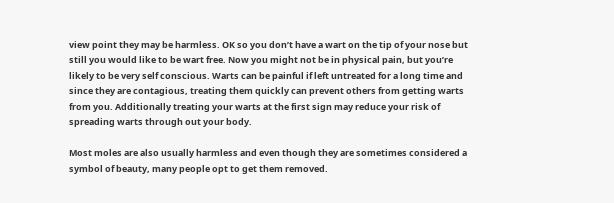view point they may be harmless. OK so you don’t have a wart on the tip of your nose but still you would like to be wart free. Now you might not be in physical pain, but you’re likely to be very self conscious. Warts can be painful if left untreated for a long time and since they are contagious, treating them quickly can prevent others from getting warts from you. Additionally treating your warts at the first sign may reduce your risk of spreading warts through out your body.

Most moles are also usually harmless and even though they are sometimes considered a symbol of beauty, many people opt to get them removed.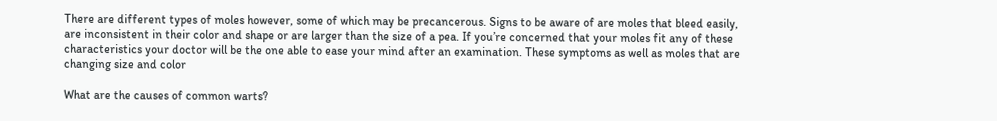There are different types of moles however, some of which may be precancerous. Signs to be aware of are moles that bleed easily, are inconsistent in their color and shape or are larger than the size of a pea. If you’re concerned that your moles fit any of these characteristics your doctor will be the one able to ease your mind after an examination. These symptoms as well as moles that are changing size and color

What are the causes of common warts?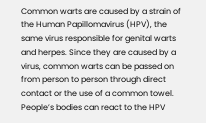Common warts are caused by a strain of the Human Papillomavirus (HPV), the same virus responsible for genital warts and herpes. Since they are caused by a virus, common warts can be passed on from person to person through direct contact or the use of a common towel. People’s bodies can react to the HPV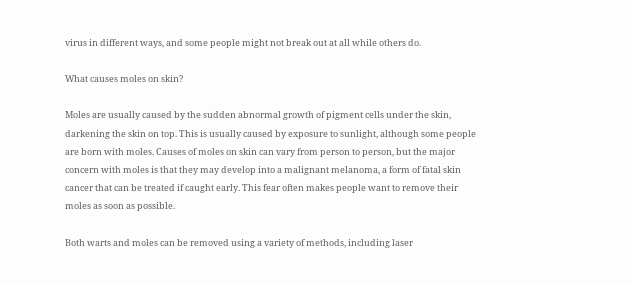virus in different ways, and some people might not break out at all while others do.

What causes moles on skin?

Moles are usually caused by the sudden abnormal growth of pigment cells under the skin, darkening the skin on top. This is usually caused by exposure to sunlight, although some people are born with moles. Causes of moles on skin can vary from person to person, but the major concern with moles is that they may develop into a malignant melanoma, a form of fatal skin cancer that can be treated if caught early. This fear often makes people want to remove their moles as soon as possible.

Both warts and moles can be removed using a variety of methods, including laser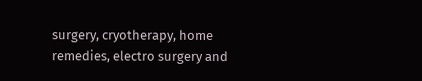surgery, cryotherapy, home remedies, electro surgery and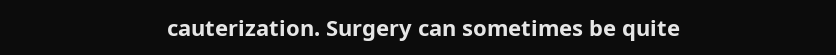cauterization. Surgery can sometimes be quite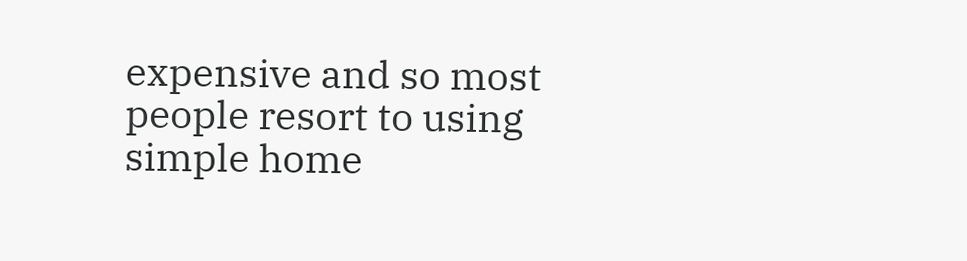expensive and so most people resort to using simple home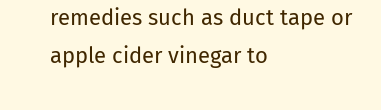remedies such as duct tape or apple cider vinegar to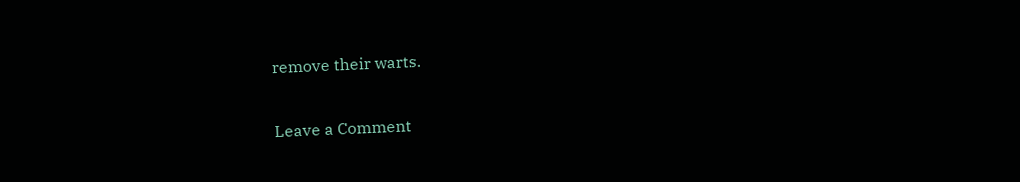remove their warts.

Leave a Comment